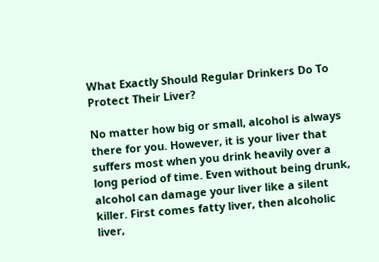What Exactly Should Regular Drinkers Do To Protect Their Liver?

No matter how big or small, alcohol is always there for you. However, it is your liver that suffers most when you drink heavily over a long period of time. Even without being drunk, alcohol can damage your liver like a silent killer. First comes fatty liver, then alcoholic liver,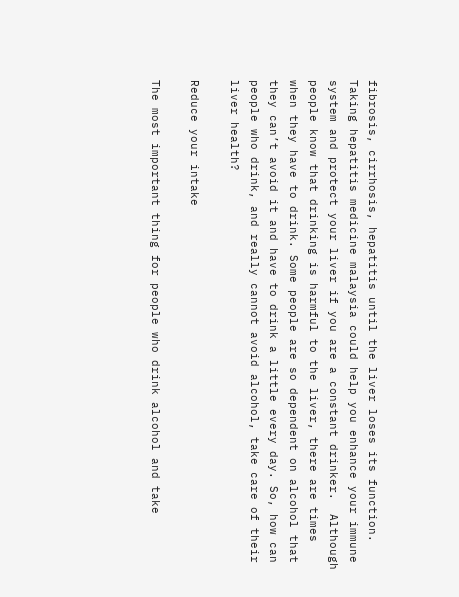fibrosis, cirrhosis, hepatitis until the liver loses its function. Taking hepatitis medicine malaysia could help you enhance your immune system and protect your liver if you are a constant drinker.  Although people know that drinking is harmful to the liver, there are times when they have to drink. Some people are so dependent on alcohol that they can’t avoid it and have to drink a little every day. So, how can people who drink, and really cannot avoid alcohol, take care of their liver health?

Reduce your intake

The most important thing for people who drink alcohol and take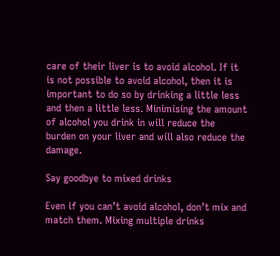care of their liver is to avoid alcohol. If it is not possible to avoid alcohol, then it is important to do so by drinking a little less and then a little less. Minimising the amount of alcohol you drink in will reduce the burden on your liver and will also reduce the damage.

Say goodbye to mixed drinks

Even if you can’t avoid alcohol, don’t mix and match them. Mixing multiple drinks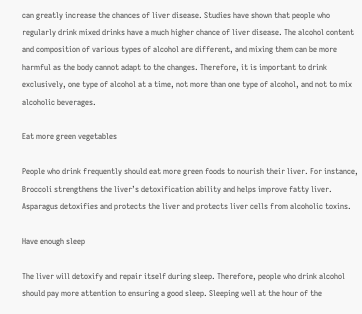can greatly increase the chances of liver disease. Studies have shown that people who regularly drink mixed drinks have a much higher chance of liver disease. The alcohol content and composition of various types of alcohol are different, and mixing them can be more harmful as the body cannot adapt to the changes. Therefore, it is important to drink exclusively, one type of alcohol at a time, not more than one type of alcohol, and not to mix alcoholic beverages.

Eat more green vegetables

People who drink frequently should eat more green foods to nourish their liver. For instance, Broccoli strengthens the liver’s detoxification ability and helps improve fatty liver. Asparagus detoxifies and protects the liver and protects liver cells from alcoholic toxins.

Have enough sleep

The liver will detoxify and repair itself during sleep. Therefore, people who drink alcohol should pay more attention to ensuring a good sleep. Sleeping well at the hour of the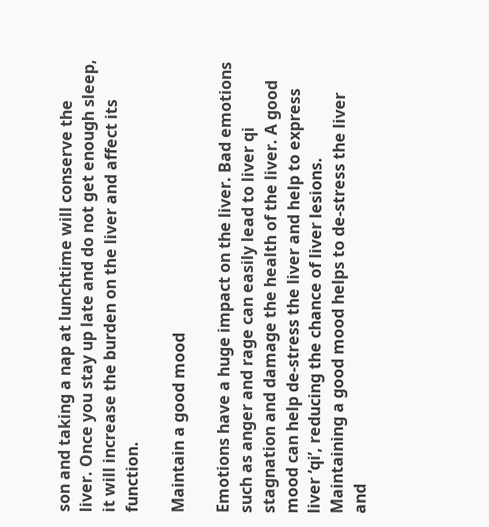son and taking a nap at lunchtime will conserve the liver. Once you stay up late and do not get enough sleep, it will increase the burden on the liver and affect its function.

Maintain a good mood

Emotions have a huge impact on the liver. Bad emotions such as anger and rage can easily lead to liver qi stagnation and damage the health of the liver. A good mood can help de-stress the liver and help to express liver ‘qi’, reducing the chance of liver lesions. Maintaining a good mood helps to de-stress the liver and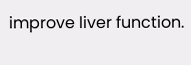improve liver function.